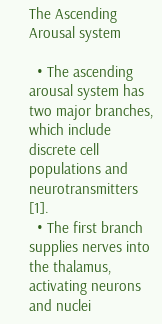The Ascending Arousal system

  • The ascending arousal system has two major branches, which include discrete cell populations and neurotransmitters [1].
  • The first branch supplies nerves into the thalamus, activating neurons and nuclei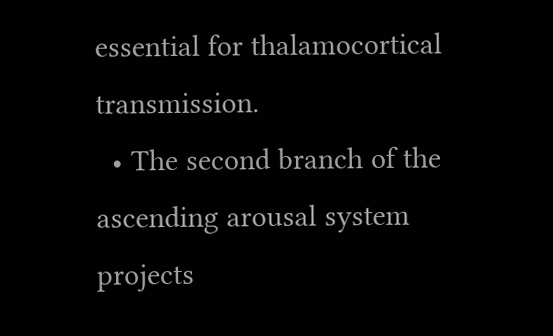essential for thalamocortical transmission.
  • The second branch of the ascending arousal system projects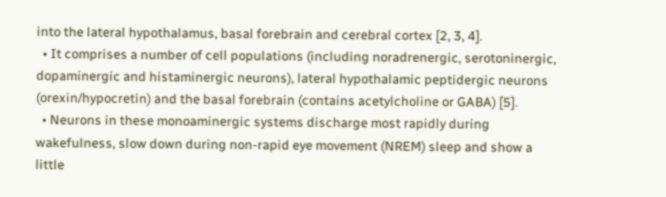into the lateral hypothalamus, basal forebrain and cerebral cortex [2, 3, 4].
  • It comprises a number of cell populations (including noradrenergic, serotoninergic, dopaminergic and histaminergic neurons), lateral hypothalamic peptidergic neurons (orexin/hypocretin) and the basal forebrain (contains acetylcholine or GABA) [5].
  • Neurons in these monoaminergic systems discharge most rapidly during wakefulness, slow down during non-rapid eye movement (NREM) sleep and show a little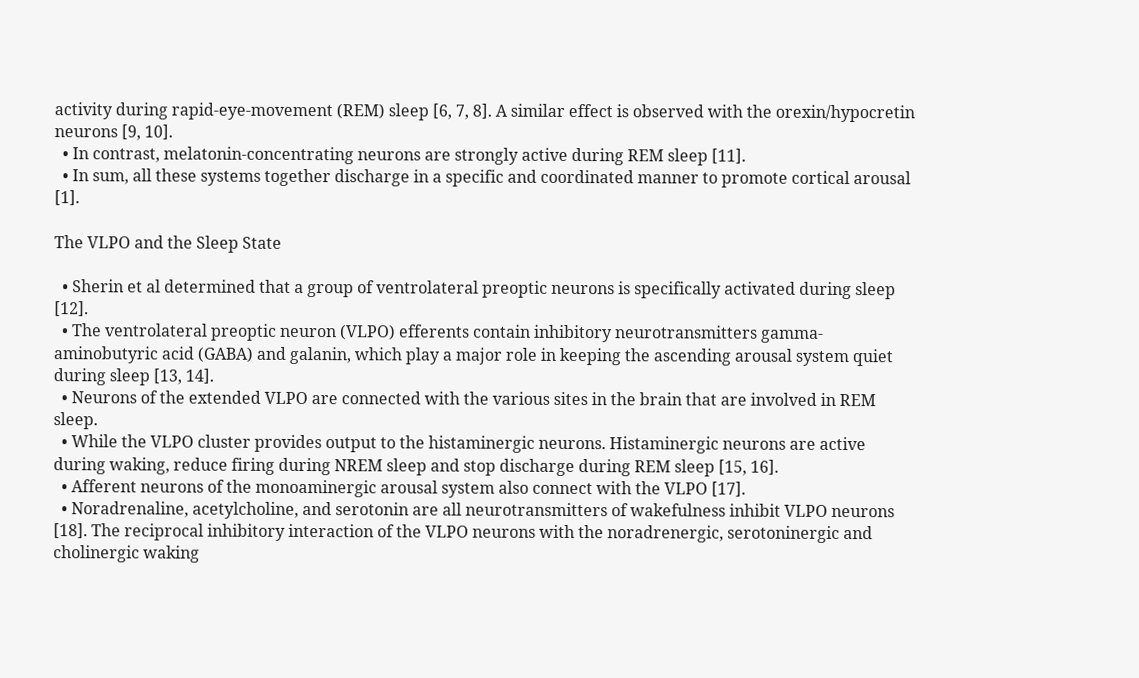activity during rapid-eye-movement (REM) sleep [6, 7, 8]. A similar effect is observed with the orexin/hypocretin neurons [9, 10].
  • In contrast, melatonin-concentrating neurons are strongly active during REM sleep [11].
  • In sum, all these systems together discharge in a specific and coordinated manner to promote cortical arousal [1].

The VLPO and the Sleep State

  • Sherin et al determined that a group of ventrolateral preoptic neurons is specifically activated during sleep [12].
  • The ventrolateral preoptic neuron (VLPO) efferents contain inhibitory neurotransmitters gamma-aminobutyric acid (GABA) and galanin, which play a major role in keeping the ascending arousal system quiet during sleep [13, 14].
  • Neurons of the extended VLPO are connected with the various sites in the brain that are involved in REM sleep.
  • While the VLPO cluster provides output to the histaminergic neurons. Histaminergic neurons are active during waking, reduce firing during NREM sleep and stop discharge during REM sleep [15, 16].
  • Afferent neurons of the monoaminergic arousal system also connect with the VLPO [17].
  • Noradrenaline, acetylcholine, and serotonin are all neurotransmitters of wakefulness inhibit VLPO neurons [18]. The reciprocal inhibitory interaction of the VLPO neurons with the noradrenergic, serotoninergic and cholinergic waking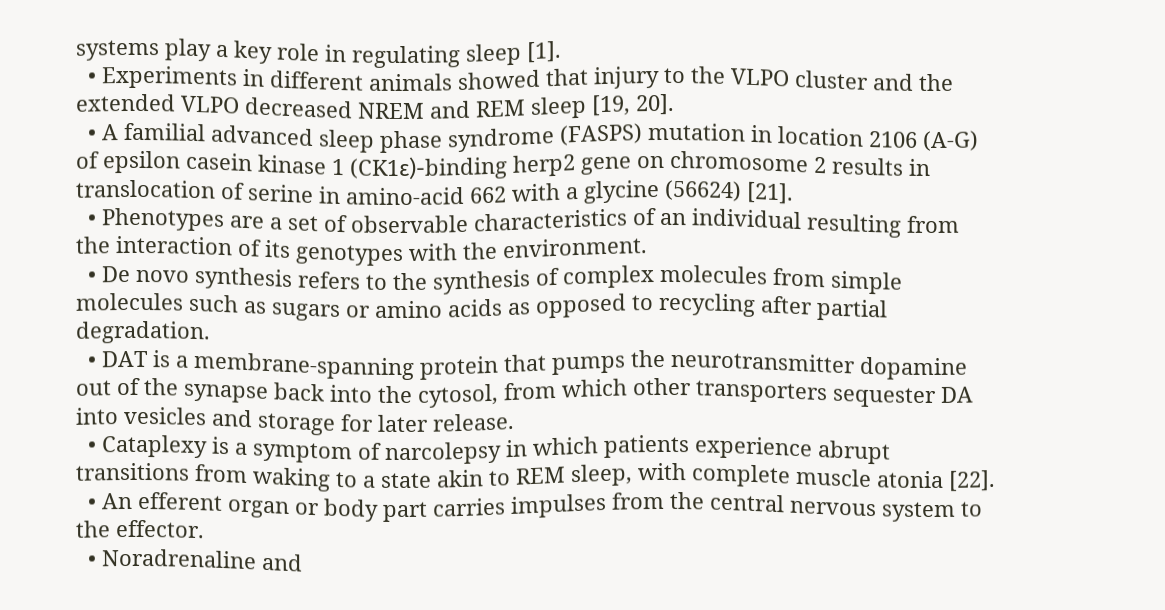systems play a key role in regulating sleep [1].
  • Experiments in different animals showed that injury to the VLPO cluster and the extended VLPO decreased NREM and REM sleep [19, 20].
  • A familial advanced sleep phase syndrome (FASPS) mutation in location 2106 (A-G) of epsilon casein kinase 1 (CK1ε)-binding herp2 gene on chromosome 2 results in translocation of serine in amino-acid 662 with a glycine (56624) [21].
  • Phenotypes are a set of observable characteristics of an individual resulting from the interaction of its genotypes with the environment.
  • De novo synthesis refers to the synthesis of complex molecules from simple molecules such as sugars or amino acids as opposed to recycling after partial degradation.
  • DAT is a membrane-spanning protein that pumps the neurotransmitter dopamine out of the synapse back into the cytosol, from which other transporters sequester DA into vesicles and storage for later release.
  • Cataplexy is a symptom of narcolepsy in which patients experience abrupt transitions from waking to a state akin to REM sleep, with complete muscle atonia [22].
  • An efferent organ or body part carries impulses from the central nervous system to the effector.
  • Noradrenaline and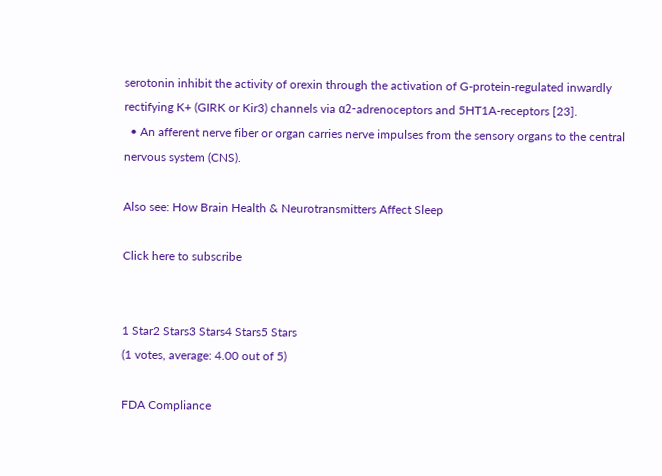serotonin inhibit the activity of orexin through the activation of G-protein-regulated inwardly rectifying K+ (GIRK or Kir3) channels via α2-adrenoceptors and 5HT1A-receptors [23].
  • An afferent nerve fiber or organ carries nerve impulses from the sensory organs to the central nervous system (CNS).

Also see: How Brain Health & Neurotransmitters Affect Sleep

Click here to subscribe


1 Star2 Stars3 Stars4 Stars5 Stars
(1 votes, average: 4.00 out of 5)

FDA Compliance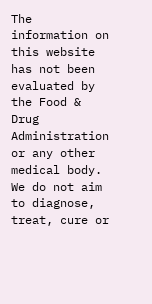The information on this website has not been evaluated by the Food & Drug Administration or any other medical body. We do not aim to diagnose, treat, cure or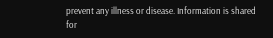prevent any illness or disease. Information is shared for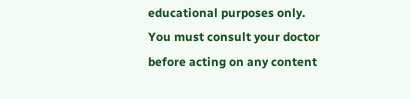educational purposes only. You must consult your doctor before acting on any content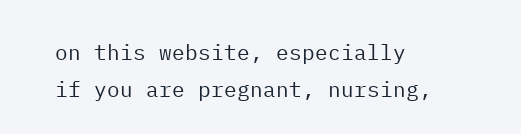on this website, especially if you are pregnant, nursing,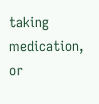taking medication, or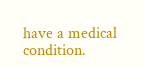have a medical condition.